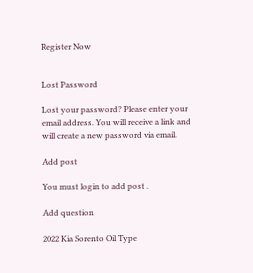Register Now


Lost Password

Lost your password? Please enter your email address. You will receive a link and will create a new password via email.

Add post

You must login to add post .

Add question

2022 Kia Sorento Oil Type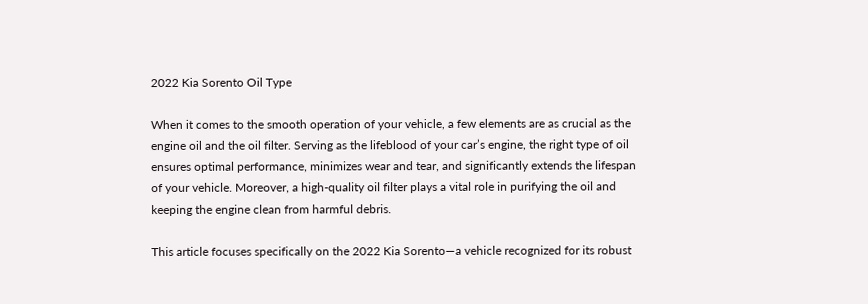2022 Kia Sorento Oil Type

When it comes to the smooth operation of your vehicle, a few elements are as crucial as the engine oil and the oil filter. Serving as the lifeblood of your car’s engine, the right type of oil ensures optimal performance, minimizes wear and tear, and significantly extends the lifespan of your vehicle. Moreover, a high-quality oil filter plays a vital role in purifying the oil and keeping the engine clean from harmful debris.

This article focuses specifically on the 2022 Kia Sorento—a vehicle recognized for its robust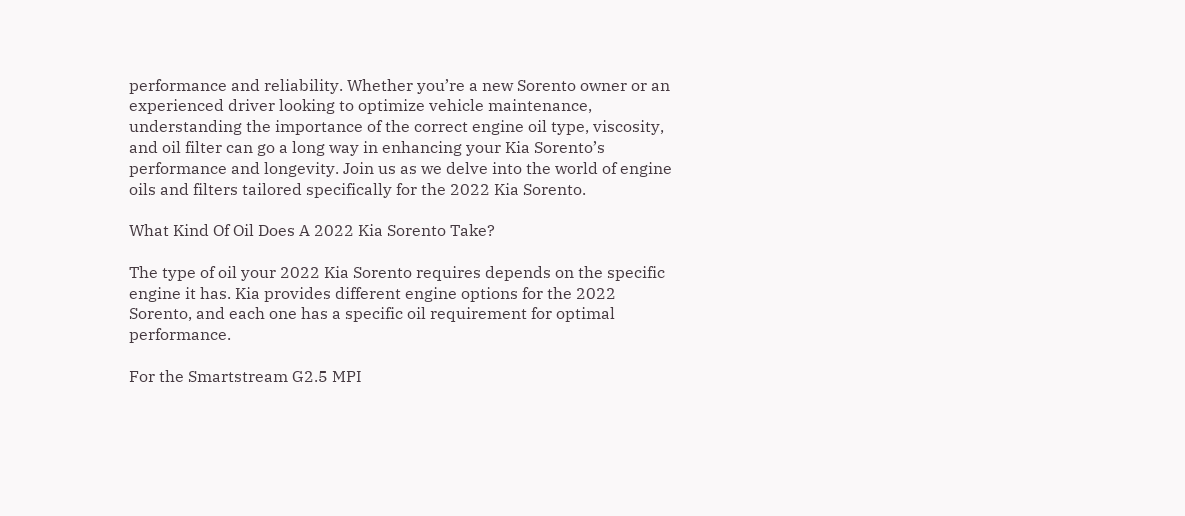performance and reliability. Whether you’re a new Sorento owner or an experienced driver looking to optimize vehicle maintenance, understanding the importance of the correct engine oil type, viscosity, and oil filter can go a long way in enhancing your Kia Sorento’s performance and longevity. Join us as we delve into the world of engine oils and filters tailored specifically for the 2022 Kia Sorento.

What Kind Of Oil Does A 2022 Kia Sorento Take?

The type of oil your 2022 Kia Sorento requires depends on the specific engine it has. Kia provides different engine options for the 2022 Sorento, and each one has a specific oil requirement for optimal performance.

For the Smartstream G2.5 MPI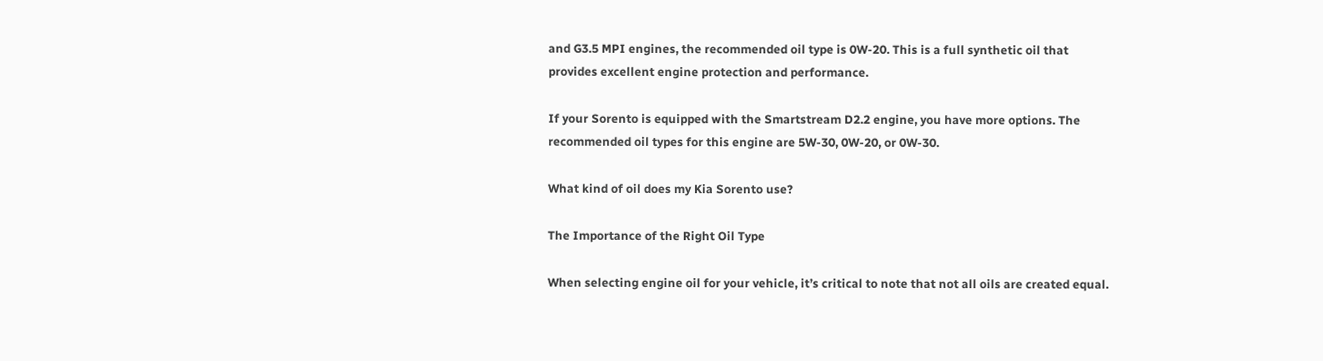and G3.5 MPI engines, the recommended oil type is 0W-20. This is a full synthetic oil that provides excellent engine protection and performance.

If your Sorento is equipped with the Smartstream D2.2 engine, you have more options. The recommended oil types for this engine are 5W-30, 0W-20, or 0W-30.

What kind of oil does my Kia Sorento use?

The Importance of the Right Oil Type

When selecting engine oil for your vehicle, it’s critical to note that not all oils are created equal.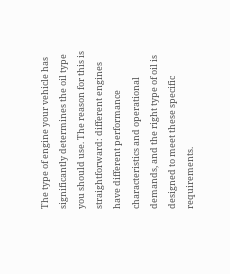The type of engine your vehicle has significantly determines the oil type you should use. The reason for this is straightforward: different engines have different performance characteristics and operational demands, and the right type of oil is designed to meet these specific requirements.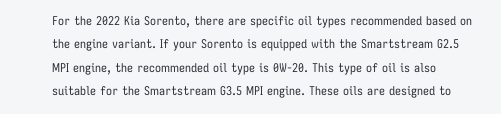For the 2022 Kia Sorento, there are specific oil types recommended based on the engine variant. If your Sorento is equipped with the Smartstream G2.5 MPI engine, the recommended oil type is 0W-20. This type of oil is also suitable for the Smartstream G3.5 MPI engine. These oils are designed to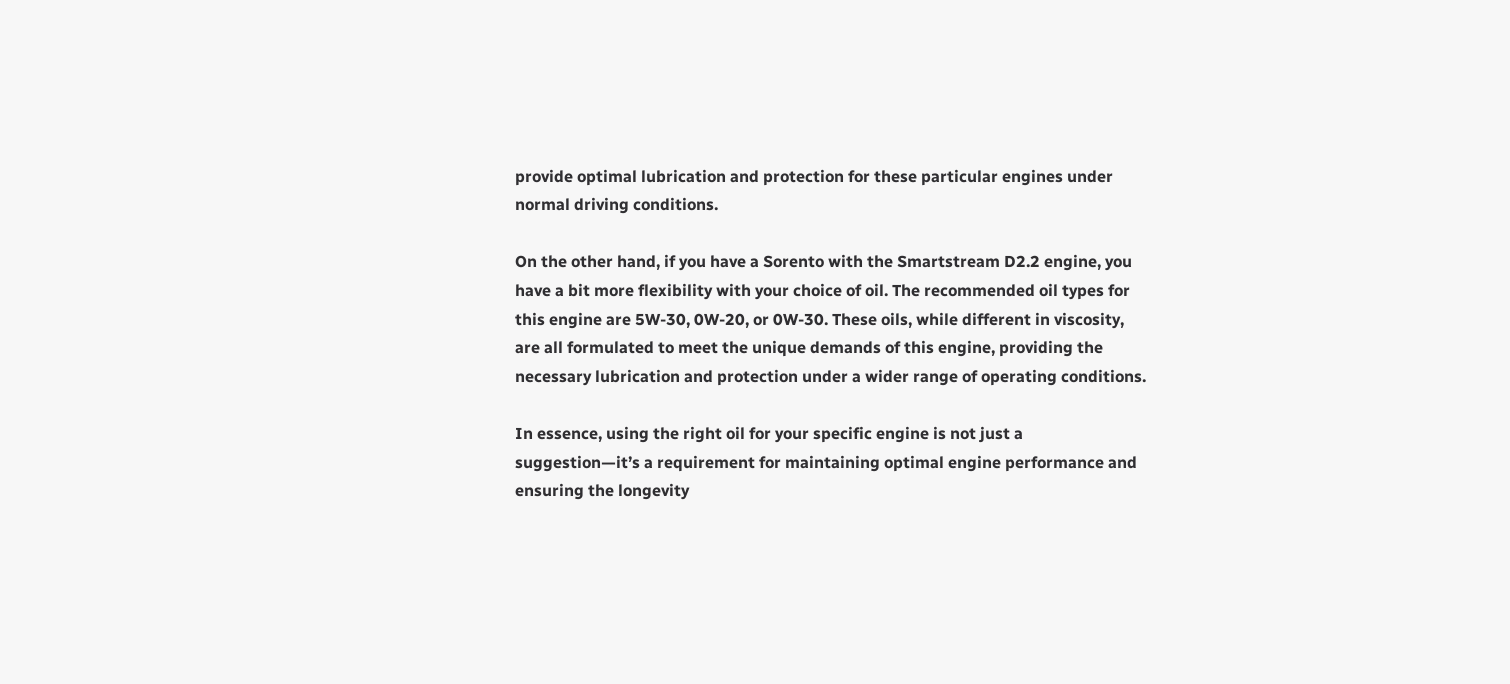provide optimal lubrication and protection for these particular engines under normal driving conditions.

On the other hand, if you have a Sorento with the Smartstream D2.2 engine, you have a bit more flexibility with your choice of oil. The recommended oil types for this engine are 5W-30, 0W-20, or 0W-30. These oils, while different in viscosity, are all formulated to meet the unique demands of this engine, providing the necessary lubrication and protection under a wider range of operating conditions.

In essence, using the right oil for your specific engine is not just a suggestion—it’s a requirement for maintaining optimal engine performance and ensuring the longevity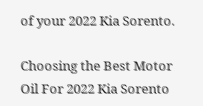of your 2022 Kia Sorento.

Choosing the Best Motor Oil For 2022 Kia Sorento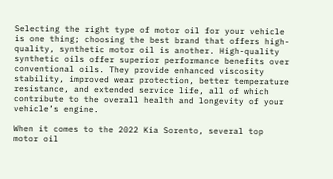Selecting the right type of motor oil for your vehicle is one thing; choosing the best brand that offers high-quality, synthetic motor oil is another. High-quality synthetic oils offer superior performance benefits over conventional oils. They provide enhanced viscosity stability, improved wear protection, better temperature resistance, and extended service life, all of which contribute to the overall health and longevity of your vehicle’s engine.

When it comes to the 2022 Kia Sorento, several top motor oil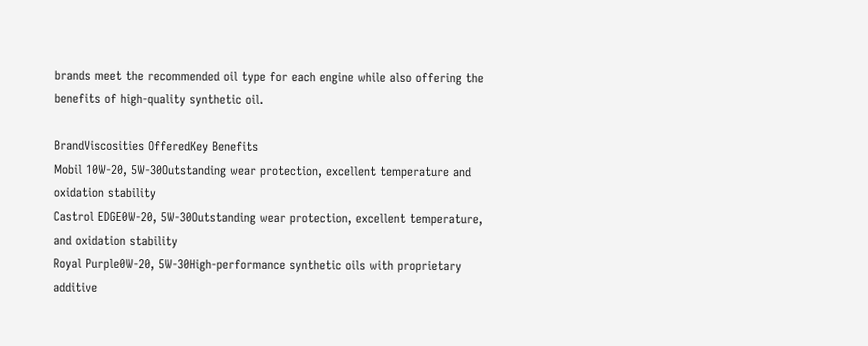brands meet the recommended oil type for each engine while also offering the benefits of high-quality synthetic oil.

BrandViscosities OfferedKey Benefits
Mobil 10W-20, 5W-30Outstanding wear protection, excellent temperature and oxidation stability
Castrol EDGE0W-20, 5W-30Outstanding wear protection, excellent temperature, and oxidation stability
Royal Purple0W-20, 5W-30High-performance synthetic oils with proprietary additive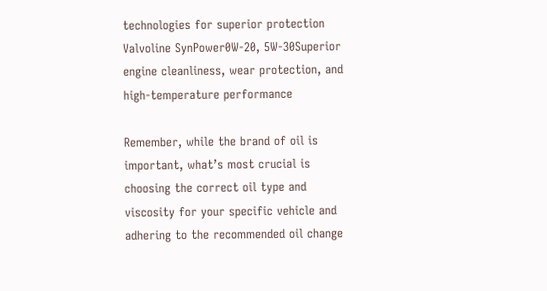technologies for superior protection
Valvoline SynPower0W-20, 5W-30Superior engine cleanliness, wear protection, and high-temperature performance

Remember, while the brand of oil is important, what’s most crucial is choosing the correct oil type and viscosity for your specific vehicle and adhering to the recommended oil change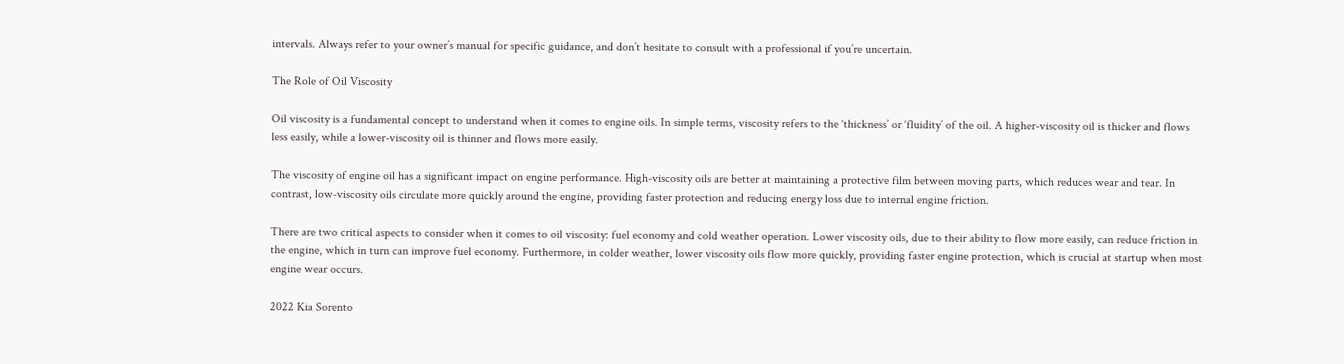intervals. Always refer to your owner’s manual for specific guidance, and don’t hesitate to consult with a professional if you’re uncertain.

The Role of Oil Viscosity

Oil viscosity is a fundamental concept to understand when it comes to engine oils. In simple terms, viscosity refers to the ‘thickness’ or ‘fluidity’ of the oil. A higher-viscosity oil is thicker and flows less easily, while a lower-viscosity oil is thinner and flows more easily.

The viscosity of engine oil has a significant impact on engine performance. High-viscosity oils are better at maintaining a protective film between moving parts, which reduces wear and tear. In contrast, low-viscosity oils circulate more quickly around the engine, providing faster protection and reducing energy loss due to internal engine friction.

There are two critical aspects to consider when it comes to oil viscosity: fuel economy and cold weather operation. Lower viscosity oils, due to their ability to flow more easily, can reduce friction in the engine, which in turn can improve fuel economy. Furthermore, in colder weather, lower viscosity oils flow more quickly, providing faster engine protection, which is crucial at startup when most engine wear occurs.

2022 Kia Sorento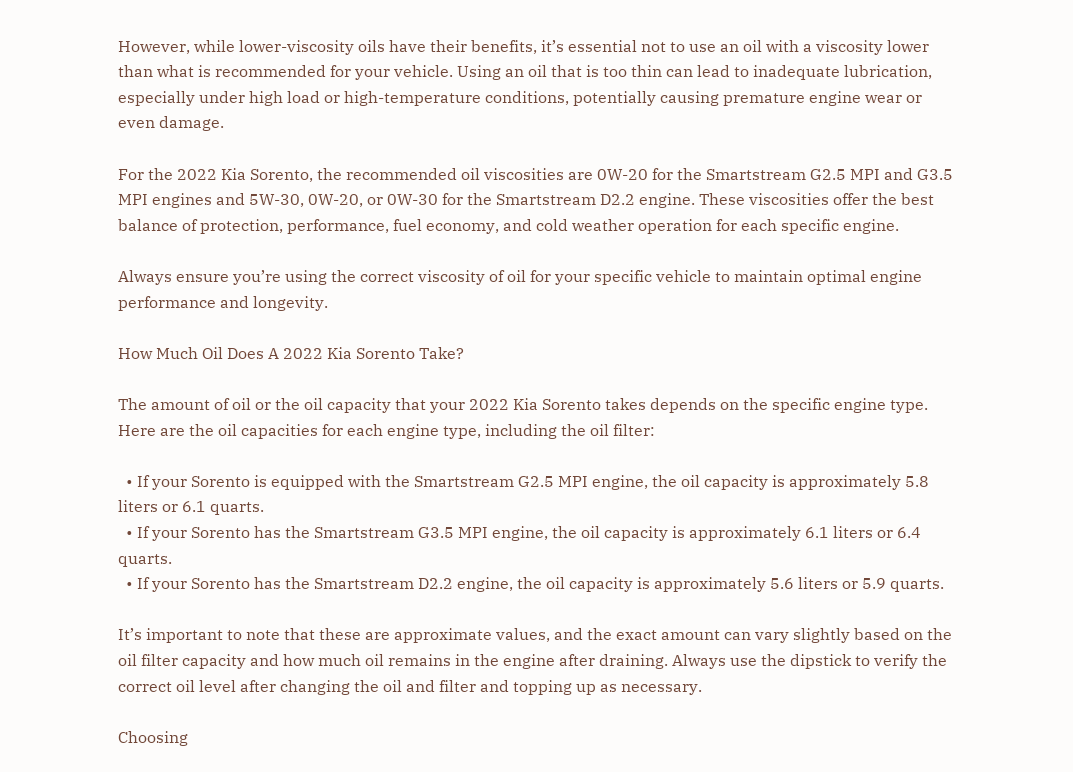However, while lower-viscosity oils have their benefits, it’s essential not to use an oil with a viscosity lower than what is recommended for your vehicle. Using an oil that is too thin can lead to inadequate lubrication, especially under high load or high-temperature conditions, potentially causing premature engine wear or even damage.

For the 2022 Kia Sorento, the recommended oil viscosities are 0W-20 for the Smartstream G2.5 MPI and G3.5 MPI engines and 5W-30, 0W-20, or 0W-30 for the Smartstream D2.2 engine. These viscosities offer the best balance of protection, performance, fuel economy, and cold weather operation for each specific engine.

Always ensure you’re using the correct viscosity of oil for your specific vehicle to maintain optimal engine performance and longevity.

How Much Oil Does A 2022 Kia Sorento Take?

The amount of oil or the oil capacity that your 2022 Kia Sorento takes depends on the specific engine type. Here are the oil capacities for each engine type, including the oil filter:

  • If your Sorento is equipped with the Smartstream G2.5 MPI engine, the oil capacity is approximately 5.8 liters or 6.1 quarts.
  • If your Sorento has the Smartstream G3.5 MPI engine, the oil capacity is approximately 6.1 liters or 6.4 quarts.
  • If your Sorento has the Smartstream D2.2 engine, the oil capacity is approximately 5.6 liters or 5.9 quarts.

It’s important to note that these are approximate values, and the exact amount can vary slightly based on the oil filter capacity and how much oil remains in the engine after draining. Always use the dipstick to verify the correct oil level after changing the oil and filter and topping up as necessary.

Choosing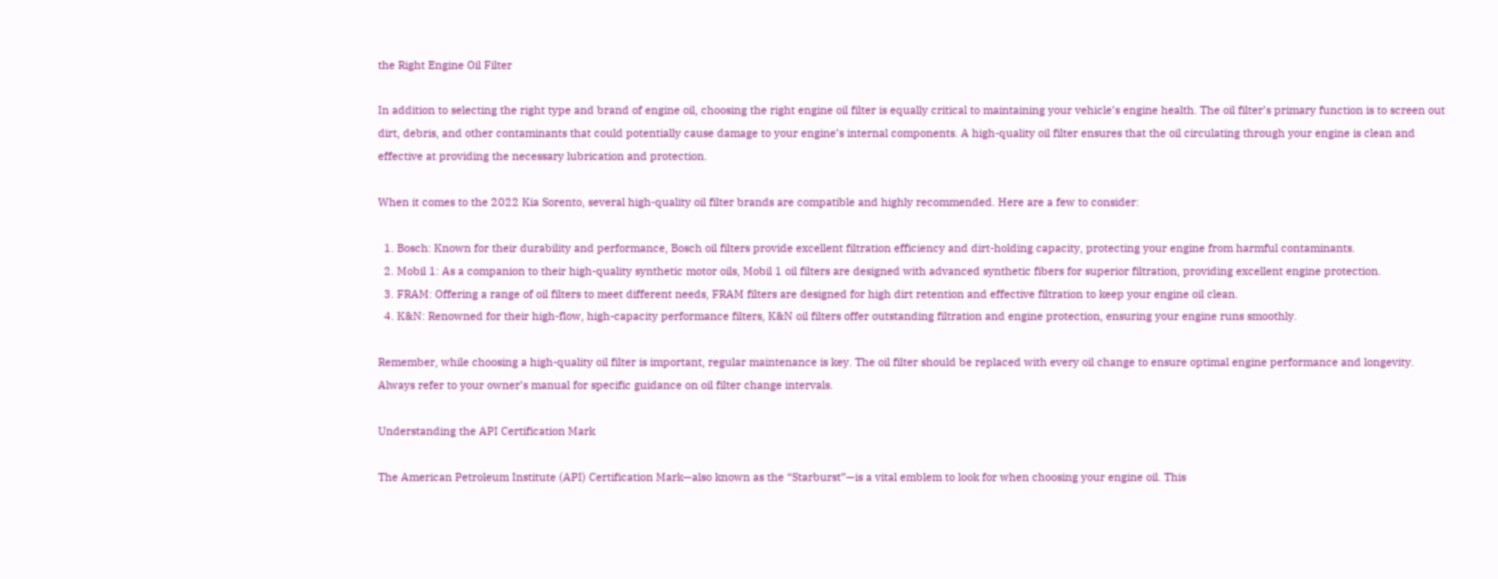the Right Engine Oil Filter

In addition to selecting the right type and brand of engine oil, choosing the right engine oil filter is equally critical to maintaining your vehicle’s engine health. The oil filter’s primary function is to screen out dirt, debris, and other contaminants that could potentially cause damage to your engine’s internal components. A high-quality oil filter ensures that the oil circulating through your engine is clean and effective at providing the necessary lubrication and protection.

When it comes to the 2022 Kia Sorento, several high-quality oil filter brands are compatible and highly recommended. Here are a few to consider:

  1. Bosch: Known for their durability and performance, Bosch oil filters provide excellent filtration efficiency and dirt-holding capacity, protecting your engine from harmful contaminants.
  2. Mobil 1: As a companion to their high-quality synthetic motor oils, Mobil 1 oil filters are designed with advanced synthetic fibers for superior filtration, providing excellent engine protection.
  3. FRAM: Offering a range of oil filters to meet different needs, FRAM filters are designed for high dirt retention and effective filtration to keep your engine oil clean.
  4. K&N: Renowned for their high-flow, high-capacity performance filters, K&N oil filters offer outstanding filtration and engine protection, ensuring your engine runs smoothly.

Remember, while choosing a high-quality oil filter is important, regular maintenance is key. The oil filter should be replaced with every oil change to ensure optimal engine performance and longevity. Always refer to your owner’s manual for specific guidance on oil filter change intervals.

Understanding the API Certification Mark

The American Petroleum Institute (API) Certification Mark—also known as the “Starburst”—is a vital emblem to look for when choosing your engine oil. This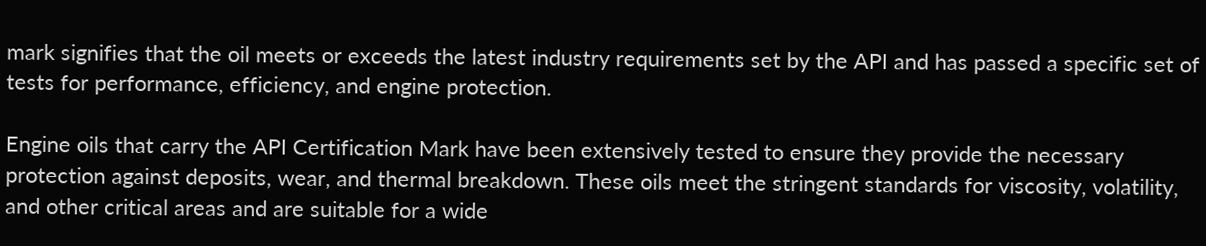mark signifies that the oil meets or exceeds the latest industry requirements set by the API and has passed a specific set of tests for performance, efficiency, and engine protection.

Engine oils that carry the API Certification Mark have been extensively tested to ensure they provide the necessary protection against deposits, wear, and thermal breakdown. These oils meet the stringent standards for viscosity, volatility, and other critical areas and are suitable for a wide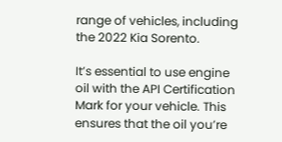range of vehicles, including the 2022 Kia Sorento.

It’s essential to use engine oil with the API Certification Mark for your vehicle. This ensures that the oil you’re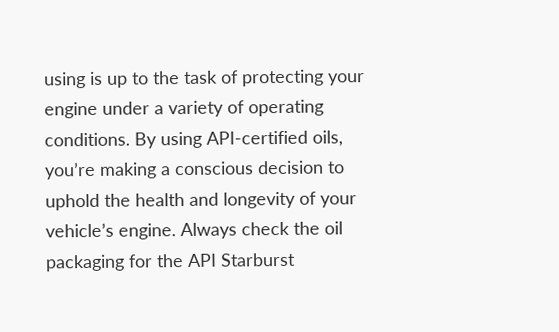using is up to the task of protecting your engine under a variety of operating conditions. By using API-certified oils, you’re making a conscious decision to uphold the health and longevity of your vehicle’s engine. Always check the oil packaging for the API Starburst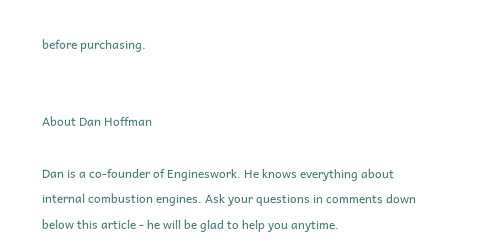before purchasing.


About Dan Hoffman

Dan is a co-founder of Engineswork. He knows everything about internal combustion engines. Ask your questions in comments down below this article - he will be glad to help you anytime.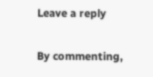Leave a reply

By commenting,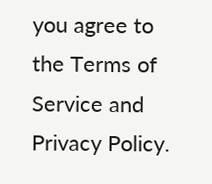you agree to the Terms of Service and Privacy Policy.